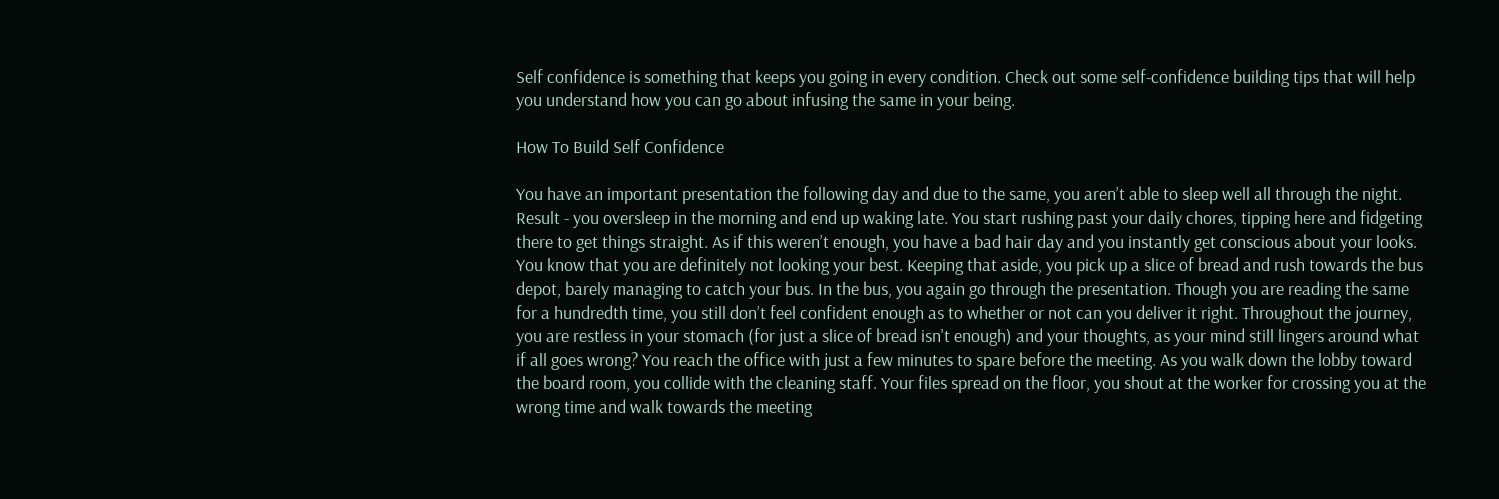Self confidence is something that keeps you going in every condition. Check out some self-confidence building tips that will help you understand how you can go about infusing the same in your being.

How To Build Self Confidence

You have an important presentation the following day and due to the same, you aren’t able to sleep well all through the night. Result - you oversleep in the morning and end up waking late. You start rushing past your daily chores, tipping here and fidgeting there to get things straight. As if this weren’t enough, you have a bad hair day and you instantly get conscious about your looks. You know that you are definitely not looking your best. Keeping that aside, you pick up a slice of bread and rush towards the bus depot, barely managing to catch your bus. In the bus, you again go through the presentation. Though you are reading the same for a hundredth time, you still don’t feel confident enough as to whether or not can you deliver it right. Throughout the journey, you are restless in your stomach (for just a slice of bread isn't enough) and your thoughts, as your mind still lingers around what if all goes wrong? You reach the office with just a few minutes to spare before the meeting. As you walk down the lobby toward the board room, you collide with the cleaning staff. Your files spread on the floor, you shout at the worker for crossing you at the wrong time and walk towards the meeting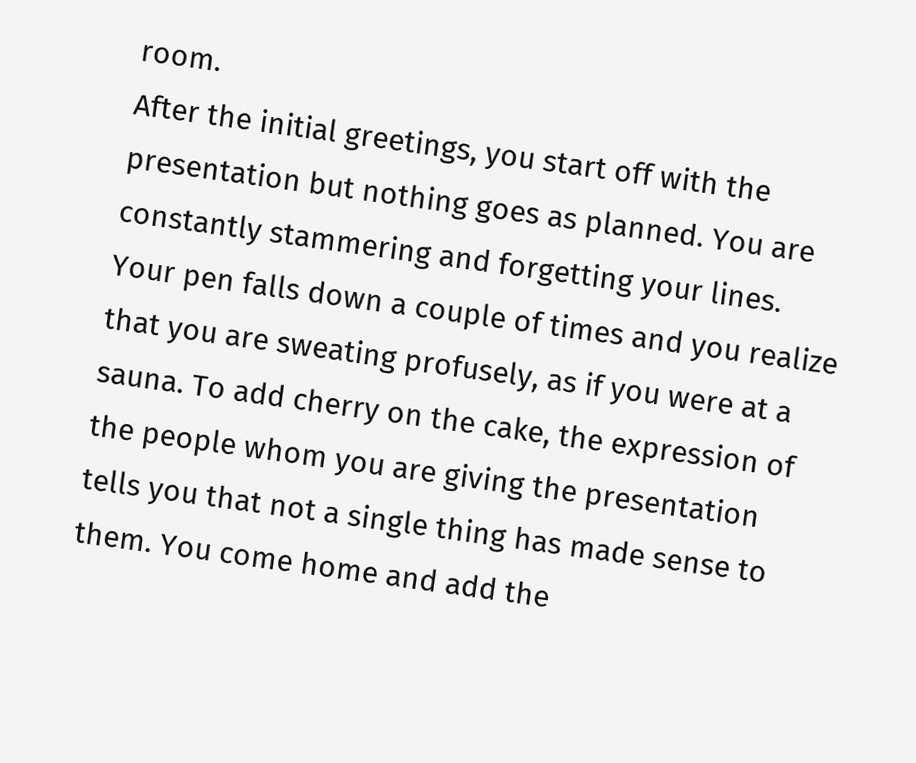room.
After the initial greetings, you start off with the presentation but nothing goes as planned. You are constantly stammering and forgetting your lines. Your pen falls down a couple of times and you realize that you are sweating profusely, as if you were at a sauna. To add cherry on the cake, the expression of the people whom you are giving the presentation tells you that not a single thing has made sense to them. You come home and add the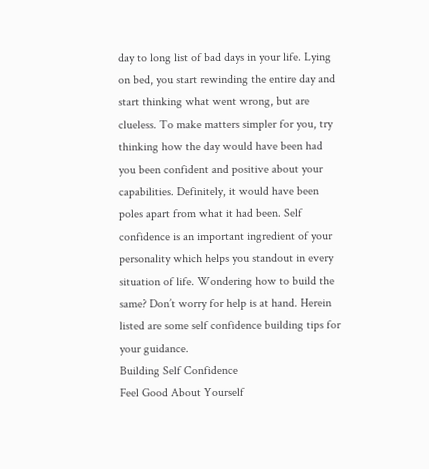day to long list of bad days in your life. Lying on bed, you start rewinding the entire day and start thinking what went wrong, but are clueless. To make matters simpler for you, try thinking how the day would have been had you been confident and positive about your capabilities. Definitely, it would have been poles apart from what it had been. Self confidence is an important ingredient of your personality which helps you standout in every situation of life. Wondering how to build the same? Don’t worry for help is at hand. Herein listed are some self confidence building tips for your guidance.
Building Self Confidence
Feel Good About Yourself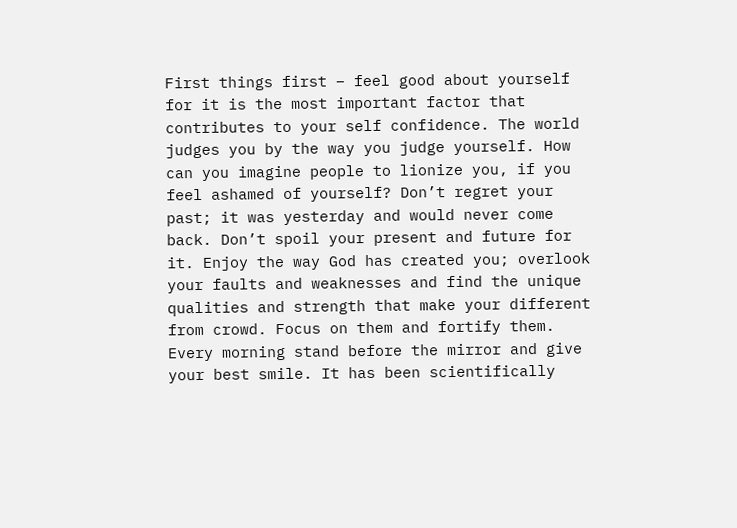First things first – feel good about yourself for it is the most important factor that contributes to your self confidence. The world judges you by the way you judge yourself. How can you imagine people to lionize you, if you feel ashamed of yourself? Don’t regret your past; it was yesterday and would never come back. Don’t spoil your present and future for it. Enjoy the way God has created you; overlook your faults and weaknesses and find the unique qualities and strength that make your different from crowd. Focus on them and fortify them. Every morning stand before the mirror and give your best smile. It has been scientifically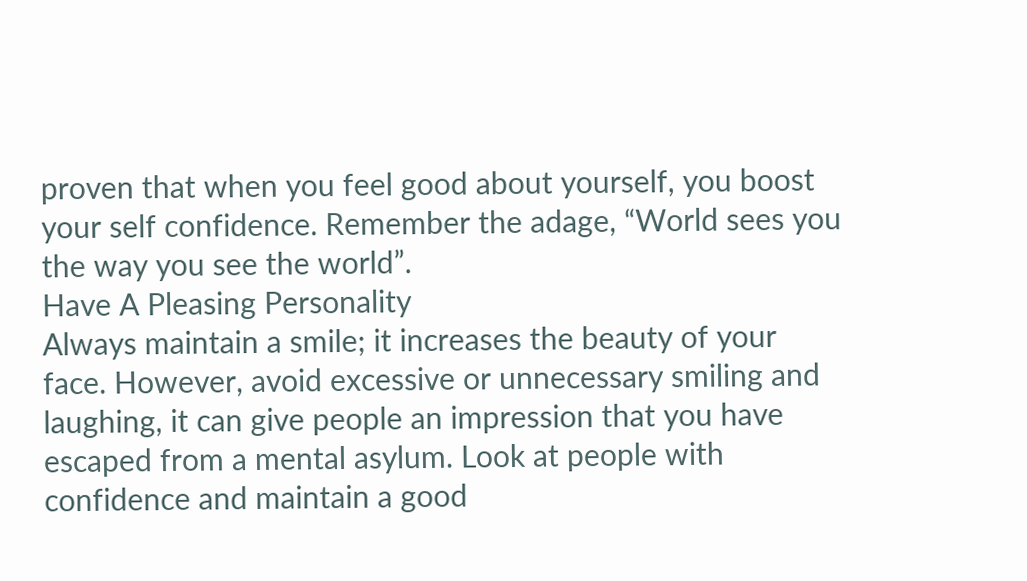proven that when you feel good about yourself, you boost your self confidence. Remember the adage, “World sees you the way you see the world”.
Have A Pleasing Personality
Always maintain a smile; it increases the beauty of your face. However, avoid excessive or unnecessary smiling and laughing, it can give people an impression that you have escaped from a mental asylum. Look at people with confidence and maintain a good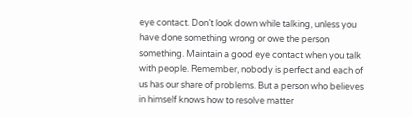eye contact. Don’t look down while talking, unless you have done something wrong or owe the person something. Maintain a good eye contact when you talk with people. Remember, nobody is perfect and each of us has our share of problems. But a person who believes in himself knows how to resolve matter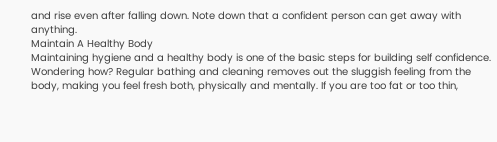and rise even after falling down. Note down that a confident person can get away with anything.
Maintain A Healthy Body
Maintaining hygiene and a healthy body is one of the basic steps for building self confidence. Wondering how? Regular bathing and cleaning removes out the sluggish feeling from the body, making you feel fresh both, physically and mentally. If you are too fat or too thin,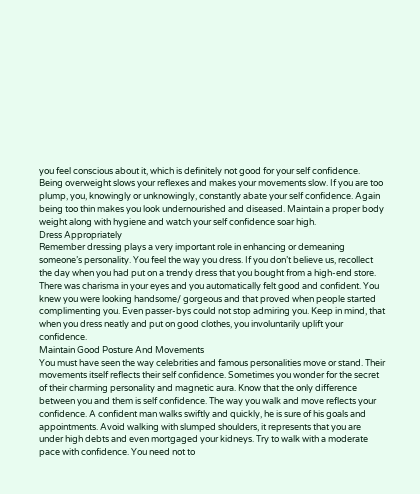you feel conscious about it, which is definitely not good for your self confidence. Being overweight slows your reflexes and makes your movements slow. If you are too plump, you, knowingly or unknowingly, constantly abate your self confidence. Again being too thin makes you look undernourished and diseased. Maintain a proper body weight along with hygiene and watch your self confidence soar high.
Dress Appropriately
Remember dressing plays a very important role in enhancing or demeaning someone’s personality. You feel the way you dress. If you don’t believe us, recollect the day when you had put on a trendy dress that you bought from a high-end store. There was charisma in your eyes and you automatically felt good and confident. You knew you were looking handsome/ gorgeous and that proved when people started complimenting you. Even passer-bys could not stop admiring you. Keep in mind, that when you dress neatly and put on good clothes, you involuntarily uplift your confidence.
Maintain Good Posture And Movements
You must have seen the way celebrities and famous personalities move or stand. Their movements itself reflects their self confidence. Sometimes you wonder for the secret of their charming personality and magnetic aura. Know that the only difference between you and them is self confidence. The way you walk and move reflects your confidence. A confident man walks swiftly and quickly, he is sure of his goals and appointments. Avoid walking with slumped shoulders, it represents that you are under high debts and even mortgaged your kidneys. Try to walk with a moderate pace with confidence. You need not to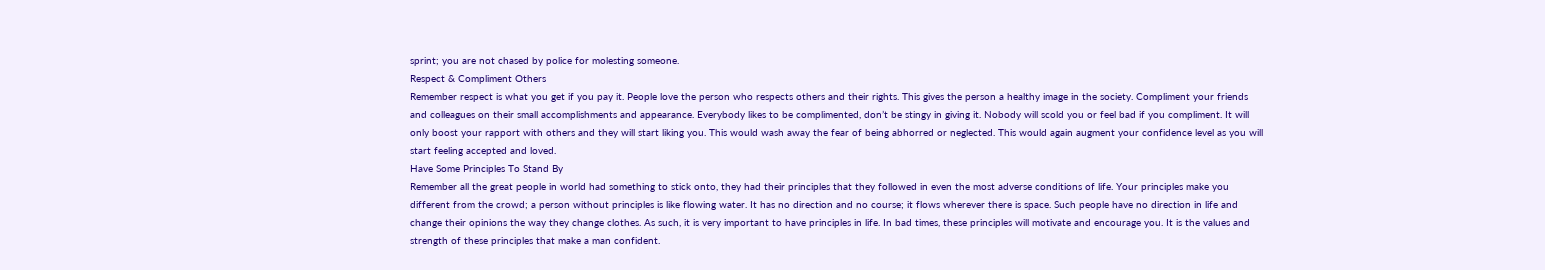sprint; you are not chased by police for molesting someone.
Respect & Compliment Others
Remember respect is what you get if you pay it. People love the person who respects others and their rights. This gives the person a healthy image in the society. Compliment your friends and colleagues on their small accomplishments and appearance. Everybody likes to be complimented, don’t be stingy in giving it. Nobody will scold you or feel bad if you compliment. It will only boost your rapport with others and they will start liking you. This would wash away the fear of being abhorred or neglected. This would again augment your confidence level as you will start feeling accepted and loved.
Have Some Principles To Stand By
Remember all the great people in world had something to stick onto, they had their principles that they followed in even the most adverse conditions of life. Your principles make you different from the crowd; a person without principles is like flowing water. It has no direction and no course; it flows wherever there is space. Such people have no direction in life and change their opinions the way they change clothes. As such, it is very important to have principles in life. In bad times, these principles will motivate and encourage you. It is the values and strength of these principles that make a man confident.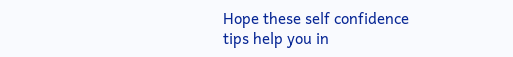Hope these self confidence tips help you in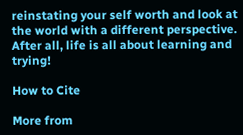reinstating your self worth and look at the world with a different perspective. After all, life is all about learning and trying!

How to Cite

More from